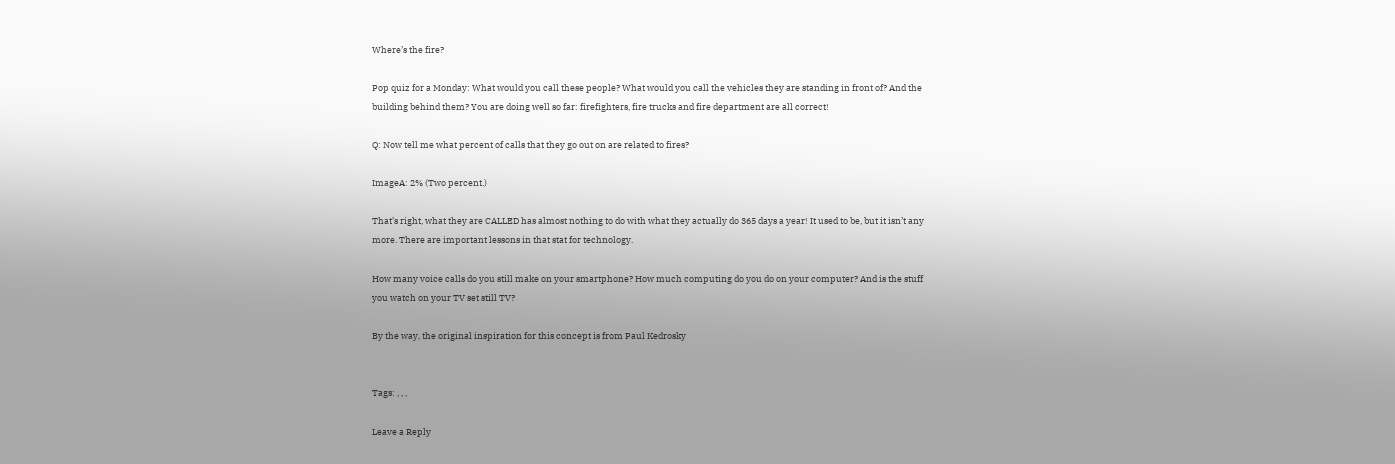Where’s the fire?

Pop quiz for a Monday: What would you call these people? What would you call the vehicles they are standing in front of? And the building behind them? You are doing well so far: firefighters, fire trucks and fire department are all correct!

Q: Now tell me what percent of calls that they go out on are related to fires?

ImageA: 2% (Two percent.)

That’s right, what they are CALLED has almost nothing to do with what they actually do 365 days a year! It used to be, but it isn’t any more. There are important lessons in that stat for technology.

How many voice calls do you still make on your smartphone? How much computing do you do on your computer? And is the stuff you watch on your TV set still TV?

By the way, the original inspiration for this concept is from Paul Kedrosky


Tags: , , ,

Leave a Reply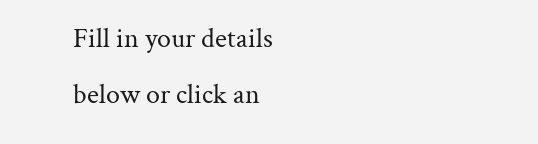Fill in your details below or click an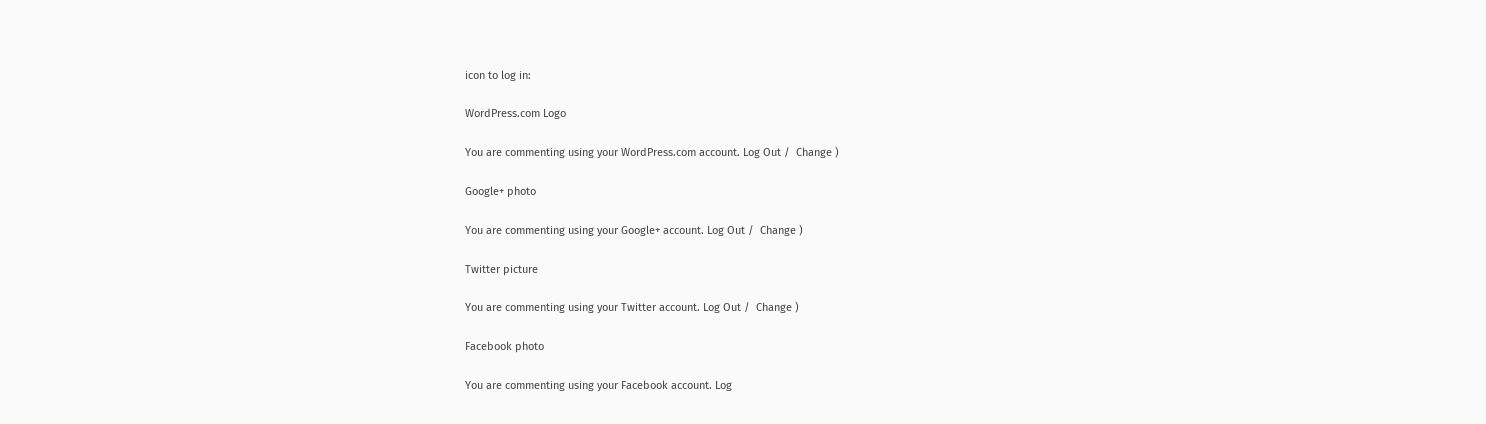icon to log in:

WordPress.com Logo

You are commenting using your WordPress.com account. Log Out /  Change )

Google+ photo

You are commenting using your Google+ account. Log Out /  Change )

Twitter picture

You are commenting using your Twitter account. Log Out /  Change )

Facebook photo

You are commenting using your Facebook account. Log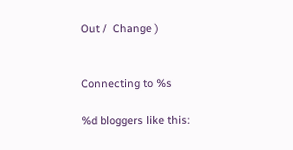Out /  Change )


Connecting to %s

%d bloggers like this: